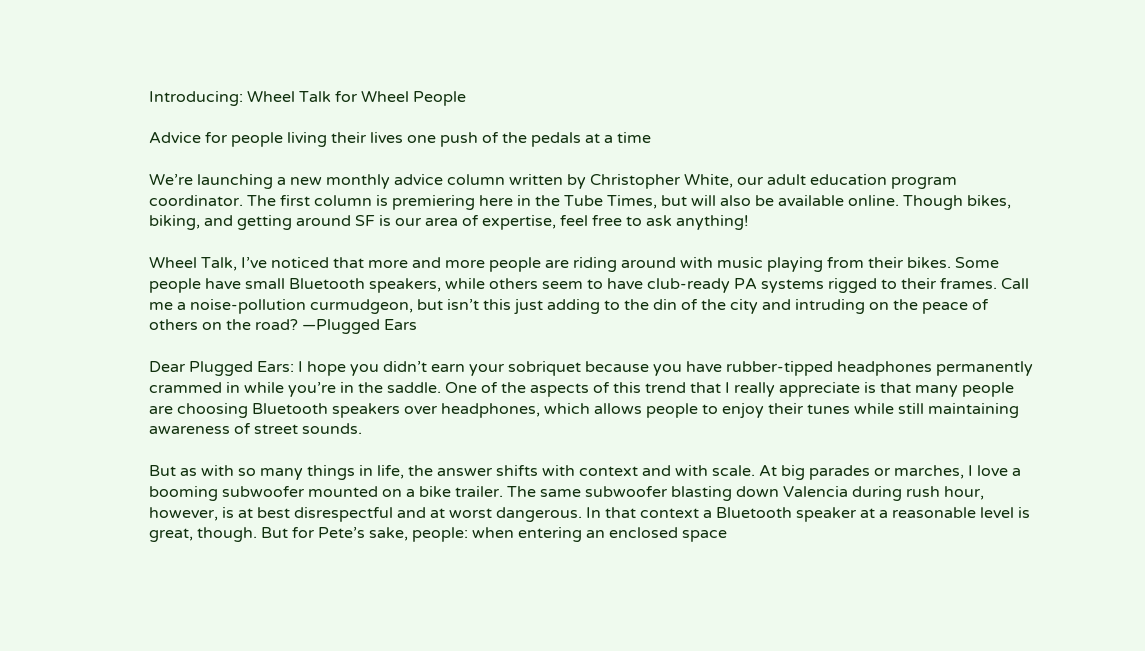Introducing: Wheel Talk for Wheel People

Advice for people living their lives one push of the pedals at a time

We’re launching a new monthly advice column written by Christopher White, our adult education program coordinator. The first column is premiering here in the Tube Times, but will also be available online. Though bikes, biking, and getting around SF is our area of expertise, feel free to ask anything!

Wheel Talk, I’ve noticed that more and more people are riding around with music playing from their bikes. Some people have small Bluetooth speakers, while others seem to have club-ready PA systems rigged to their frames. Call me a noise-pollution curmudgeon, but isn’t this just adding to the din of the city and intruding on the peace of others on the road? —Plugged Ears

Dear Plugged Ears: I hope you didn’t earn your sobriquet because you have rubber-tipped headphones permanently crammed in while you’re in the saddle. One of the aspects of this trend that I really appreciate is that many people are choosing Bluetooth speakers over headphones, which allows people to enjoy their tunes while still maintaining awareness of street sounds.

But as with so many things in life, the answer shifts with context and with scale. At big parades or marches, I love a booming subwoofer mounted on a bike trailer. The same subwoofer blasting down Valencia during rush hour, however, is at best disrespectful and at worst dangerous. In that context a Bluetooth speaker at a reasonable level is great, though. But for Pete’s sake, people: when entering an enclosed space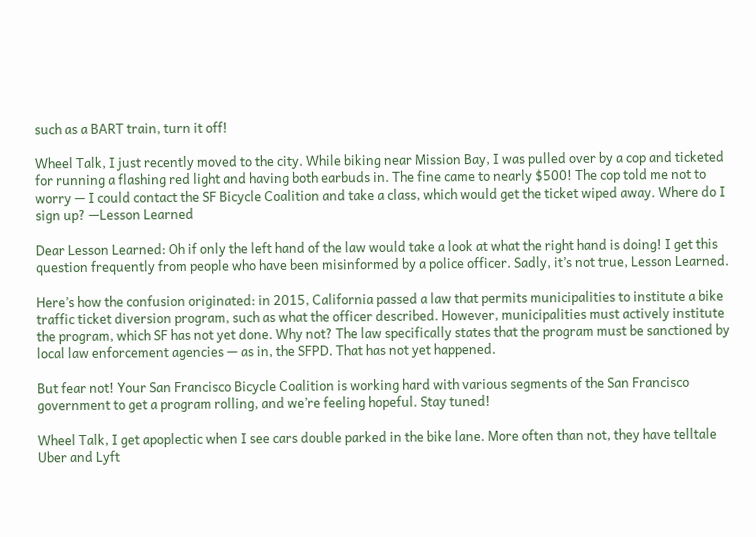such as a BART train, turn it off!

Wheel Talk, I just recently moved to the city. While biking near Mission Bay, I was pulled over by a cop and ticketed for running a flashing red light and having both earbuds in. The fine came to nearly $500! The cop told me not to worry — I could contact the SF Bicycle Coalition and take a class, which would get the ticket wiped away. Where do I sign up? —Lesson Learned

Dear Lesson Learned: Oh if only the left hand of the law would take a look at what the right hand is doing! I get this question frequently from people who have been misinformed by a police officer. Sadly, it’s not true, Lesson Learned.

Here’s how the confusion originated: in 2015, California passed a law that permits municipalities to institute a bike traffic ticket diversion program, such as what the officer described. However, municipalities must actively institute the program, which SF has not yet done. Why not? The law specifically states that the program must be sanctioned by local law enforcement agencies — as in, the SFPD. That has not yet happened.

But fear not! Your San Francisco Bicycle Coalition is working hard with various segments of the San Francisco government to get a program rolling, and we’re feeling hopeful. Stay tuned!

Wheel Talk, I get apoplectic when I see cars double parked in the bike lane. More often than not, they have telltale Uber and Lyft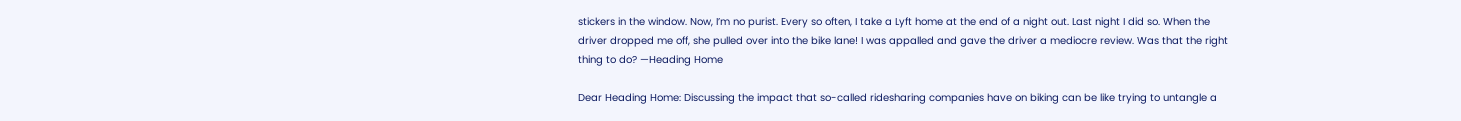stickers in the window. Now, I’m no purist. Every so often, I take a Lyft home at the end of a night out. Last night I did so. When the driver dropped me off, she pulled over into the bike lane! I was appalled and gave the driver a mediocre review. Was that the right thing to do? —Heading Home

Dear Heading Home: Discussing the impact that so-called ridesharing companies have on biking can be like trying to untangle a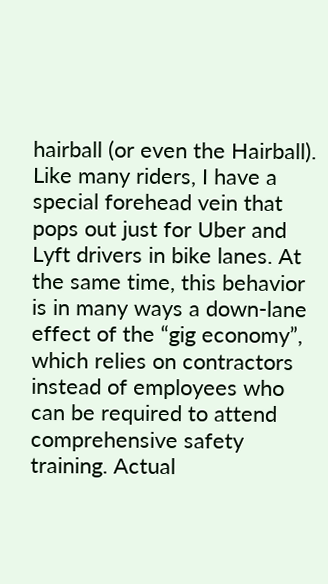hairball (or even the Hairball). Like many riders, I have a special forehead vein that pops out just for Uber and Lyft drivers in bike lanes. At the same time, this behavior is in many ways a down-lane effect of the “gig economy”, which relies on contractors instead of employees who can be required to attend comprehensive safety training. Actual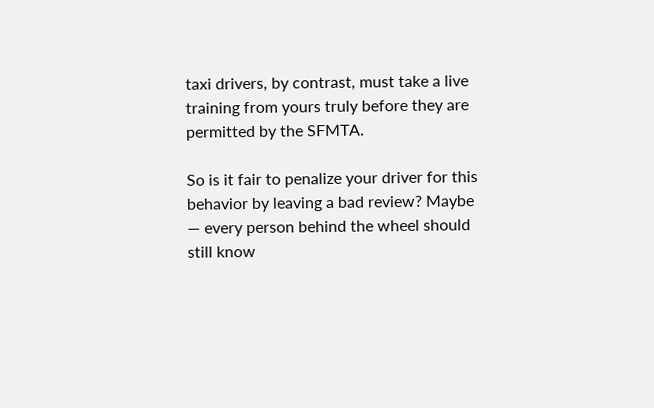taxi drivers, by contrast, must take a live training from yours truly before they are permitted by the SFMTA.

So is it fair to penalize your driver for this behavior by leaving a bad review? Maybe — every person behind the wheel should still know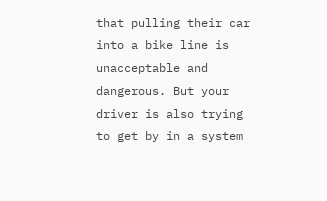that pulling their car into a bike line is unacceptable and dangerous. But your driver is also trying to get by in a system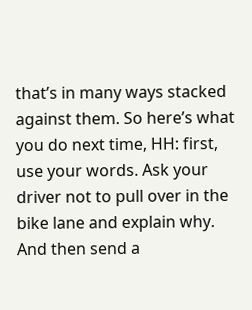that’s in many ways stacked against them. So here’s what you do next time, HH: first, use your words. Ask your driver not to pull over in the bike lane and explain why. And then send a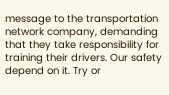message to the transportation network company, demanding that they take responsibility for training their drivers. Our safety depend on it. Try or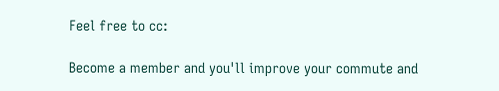Feel free to cc:

Become a member and you'll improve your commute and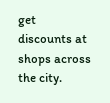get discounts at shops across the city.